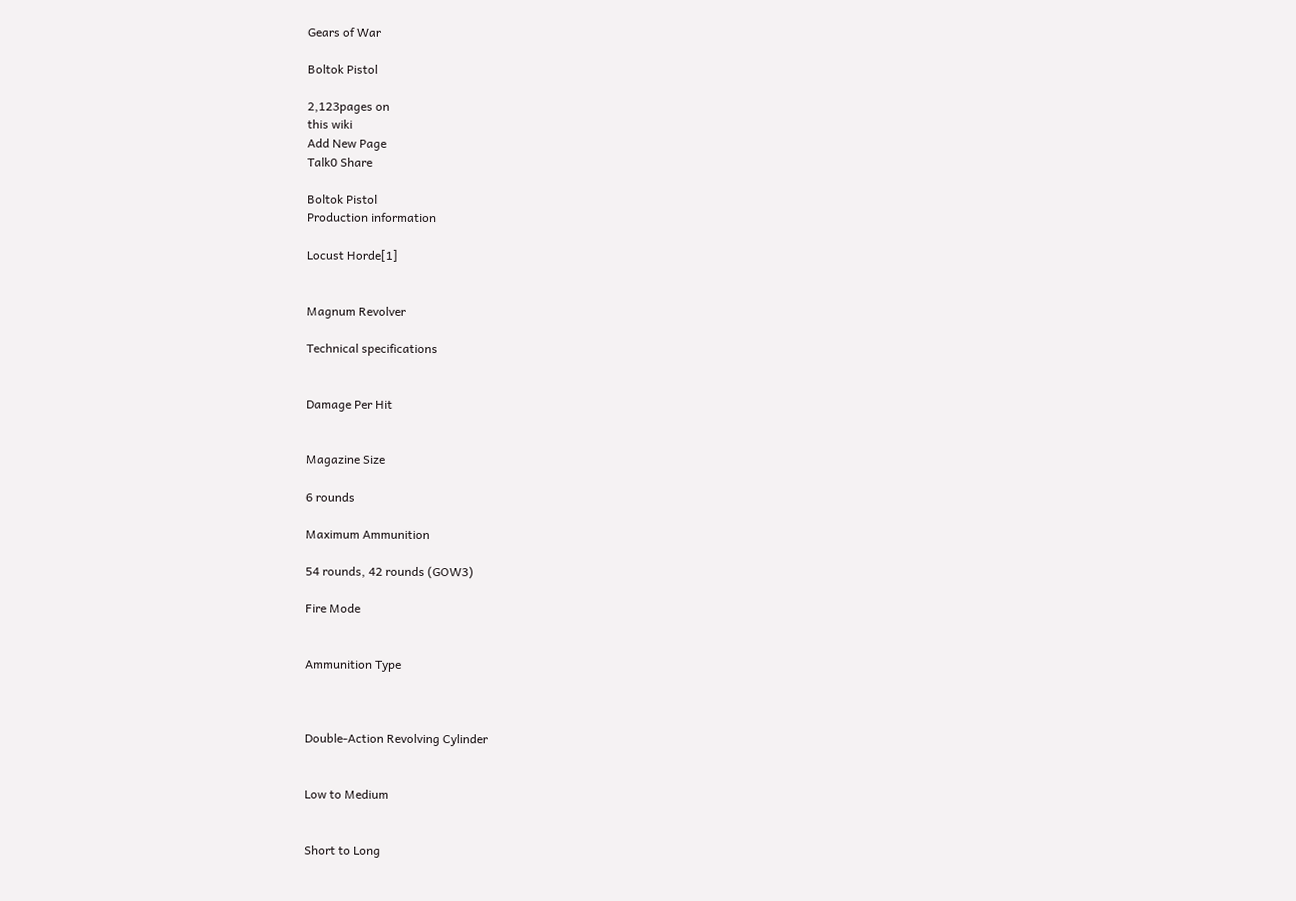Gears of War

Boltok Pistol

2,123pages on
this wiki
Add New Page
Talk0 Share

Boltok Pistol
Production information

Locust Horde[1]


Magnum Revolver

Technical specifications


Damage Per Hit


Magazine Size

6 rounds

Maximum Ammunition

54 rounds, 42 rounds (GOW3)

Fire Mode


Ammunition Type



Double-Action Revolving Cylinder


Low to Medium


Short to Long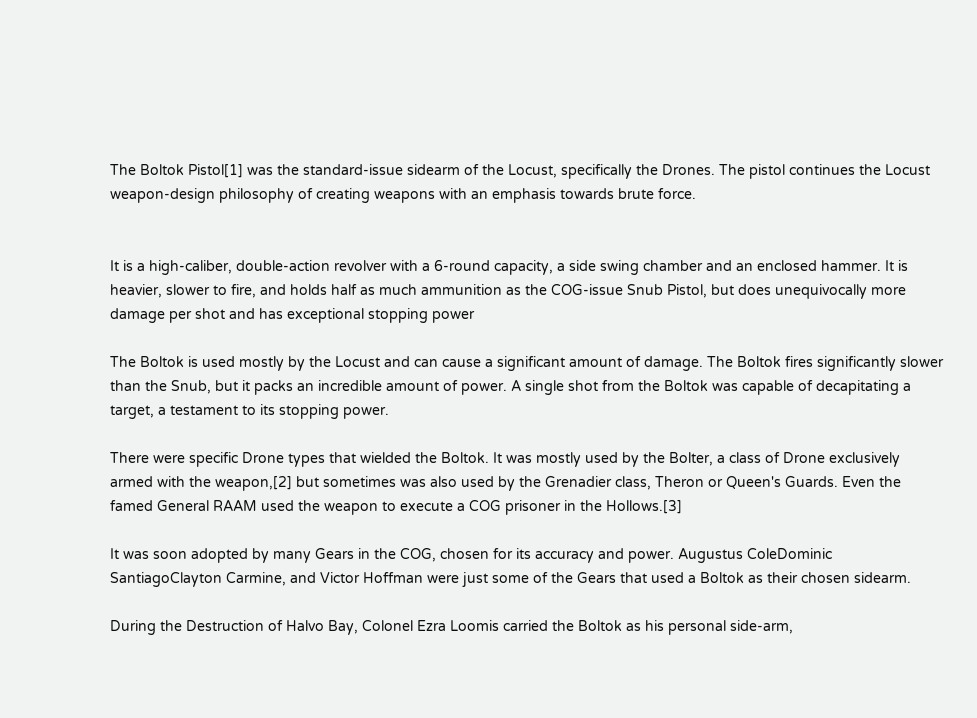The Boltok Pistol[1] was the standard-issue sidearm of the Locust, specifically the Drones. The pistol continues the Locust weapon-design philosophy of creating weapons with an emphasis towards brute force.


It is a high-caliber, double-action revolver with a 6-round capacity, a side swing chamber and an enclosed hammer. It is heavier, slower to fire, and holds half as much ammunition as the COG-issue Snub Pistol, but does unequivocally more damage per shot and has exceptional stopping power

The Boltok is used mostly by the Locust and can cause a significant amount of damage. The Boltok fires significantly slower than the Snub, but it packs an incredible amount of power. A single shot from the Boltok was capable of decapitating a target, a testament to its stopping power.

There were specific Drone types that wielded the Boltok. It was mostly used by the Bolter, a class of Drone exclusively armed with the weapon,[2] but sometimes was also used by the Grenadier class, Theron or Queen's Guards. Even the famed General RAAM used the weapon to execute a COG prisoner in the Hollows.[3]

It was soon adopted by many Gears in the COG, chosen for its accuracy and power. Augustus ColeDominic SantiagoClayton Carmine, and Victor Hoffman were just some of the Gears that used a Boltok as their chosen sidearm.

During the Destruction of Halvo Bay, Colonel Ezra Loomis carried the Boltok as his personal side-arm,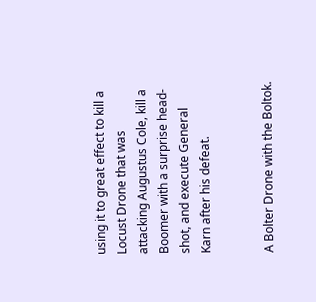using it to great effect to kill a Locust Drone that was attacking Augustus Cole, kill a Boomer with a surprise head-shot, and execute General Karn after his defeat.


A Bolter Drone with the Boltok.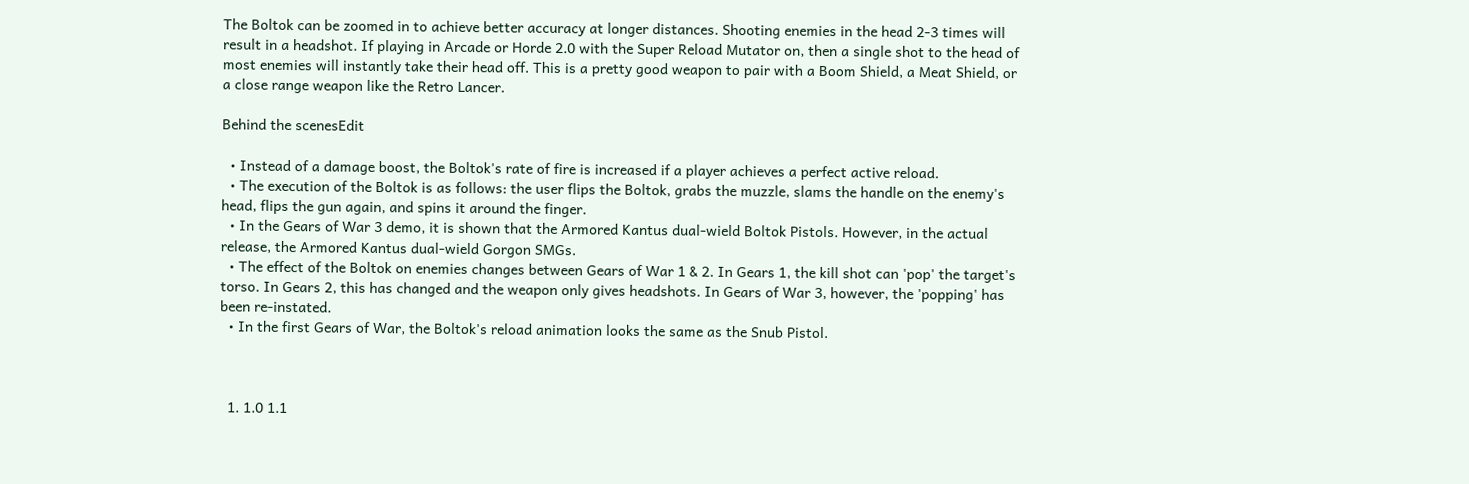The Boltok can be zoomed in to achieve better accuracy at longer distances. Shooting enemies in the head 2-3 times will result in a headshot. If playing in Arcade or Horde 2.0 with the Super Reload Mutator on, then a single shot to the head of most enemies will instantly take their head off. This is a pretty good weapon to pair with a Boom Shield, a Meat Shield, or a close range weapon like the Retro Lancer.

Behind the scenesEdit

  • Instead of a damage boost, the Boltok's rate of fire is increased if a player achieves a perfect active reload.
  • The execution of the Boltok is as follows: the user flips the Boltok, grabs the muzzle, slams the handle on the enemy's head, flips the gun again, and spins it around the finger.
  • In the Gears of War 3 demo, it is shown that the Armored Kantus dual-wield Boltok Pistols. However, in the actual release, the Armored Kantus dual-wield Gorgon SMGs.
  • The effect of the Boltok on enemies changes between Gears of War 1 & 2. In Gears 1, the kill shot can 'pop' the target's torso. In Gears 2, this has changed and the weapon only gives headshots. In Gears of War 3, however, the 'popping' has been re-instated.
  • In the first Gears of War, the Boltok's reload animation looks the same as the Snub Pistol.



  1. 1.0 1.1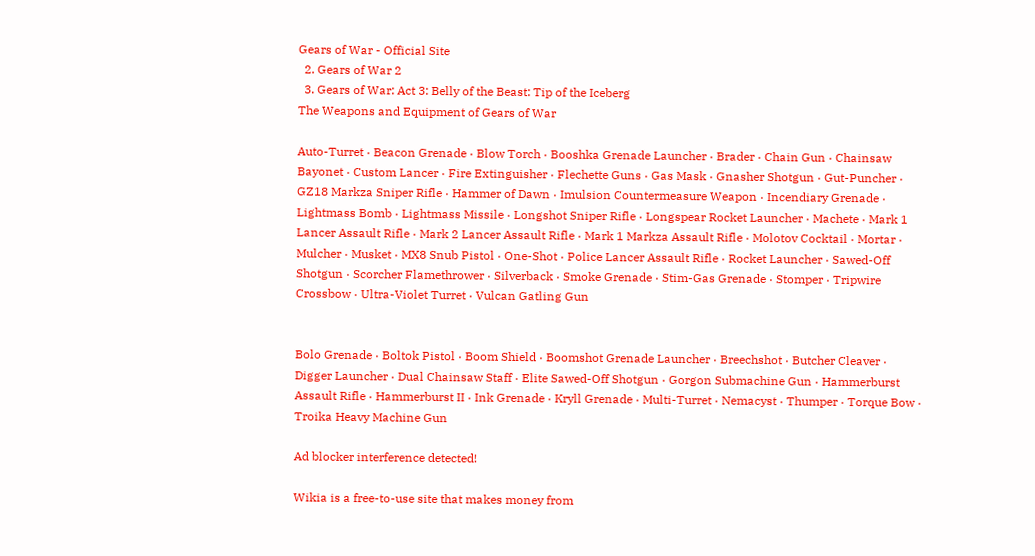Gears of War - Official Site
  2. Gears of War 2
  3. Gears of War: Act 3: Belly of the Beast: Tip of the Iceberg
The Weapons and Equipment of Gears of War

Auto-Turret · Beacon Grenade · Blow Torch · Booshka Grenade Launcher · Brader · Chain Gun · Chainsaw Bayonet · Custom Lancer · Fire Extinguisher · Flechette Guns · Gas Mask · Gnasher Shotgun · Gut-Puncher · GZ18 Markza Sniper Rifle · Hammer of Dawn · Imulsion Countermeasure Weapon · Incendiary Grenade · Lightmass Bomb · Lightmass Missile · Longshot Sniper Rifle · Longspear Rocket Launcher · Machete · Mark 1 Lancer Assault Rifle · Mark 2 Lancer Assault Rifle · Mark 1 Markza Assault Rifle · Molotov Cocktail · Mortar · Mulcher · Musket · MX8 Snub Pistol · One-Shot · Police Lancer Assault Rifle · Rocket Launcher · Sawed-Off Shotgun · Scorcher Flamethrower · Silverback · Smoke Grenade · Stim-Gas Grenade · Stomper · Tripwire Crossbow · Ultra-Violet Turret · Vulcan Gatling Gun


Bolo Grenade · Boltok Pistol · Boom Shield · Boomshot Grenade Launcher · Breechshot · Butcher Cleaver · Digger Launcher · Dual Chainsaw Staff · Elite Sawed-Off Shotgun · Gorgon Submachine Gun · Hammerburst Assault Rifle · Hammerburst II · Ink Grenade · Kryll Grenade · Multi-Turret · Nemacyst · Thumper · Torque Bow · Troika Heavy Machine Gun

Ad blocker interference detected!

Wikia is a free-to-use site that makes money from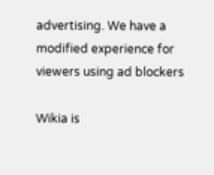advertising. We have a modified experience for viewers using ad blockers

Wikia is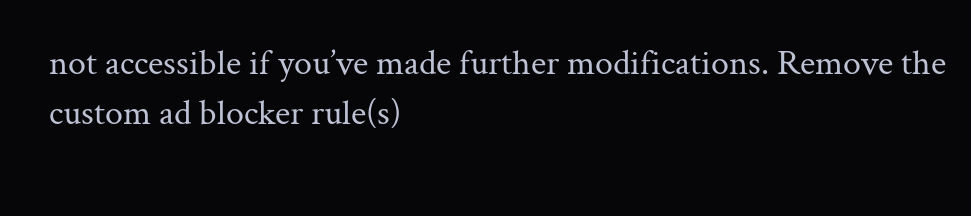not accessible if you’ve made further modifications. Remove the custom ad blocker rule(s)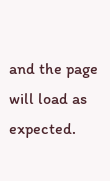and the page will load as expected.